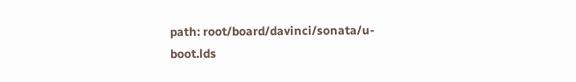path: root/board/davinci/sonata/u-boot.lds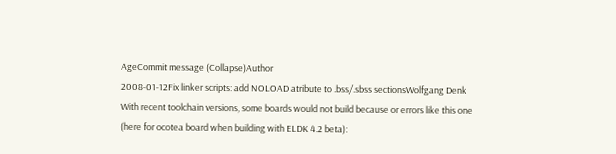AgeCommit message (Collapse)Author
2008-01-12Fix linker scripts: add NOLOAD atribute to .bss/.sbss sectionsWolfgang Denk
With recent toolchain versions, some boards would not build because or errors like this one (here for ocotea board when building with ELDK 4.2 beta):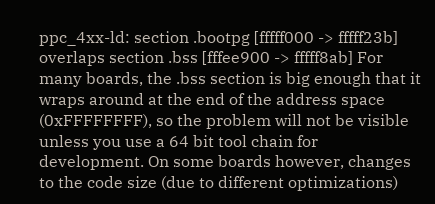ppc_4xx-ld: section .bootpg [fffff000 -> fffff23b] overlaps section .bss [fffee900 -> fffff8ab] For many boards, the .bss section is big enough that it wraps around at the end of the address space (0xFFFFFFFF), so the problem will not be visible unless you use a 64 bit tool chain for development. On some boards however, changes to the code size (due to different optimizations)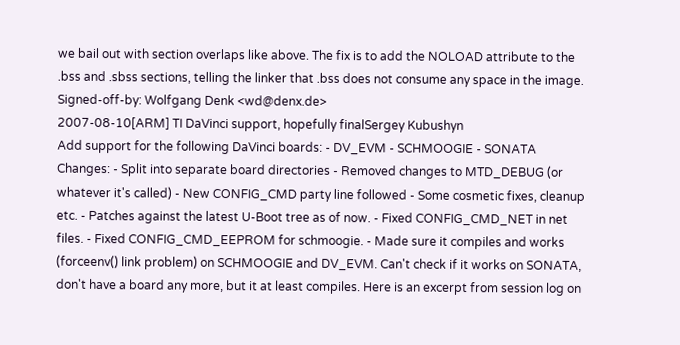we bail out with section overlaps like above. The fix is to add the NOLOAD attribute to the .bss and .sbss sections, telling the linker that .bss does not consume any space in the image. Signed-off-by: Wolfgang Denk <wd@denx.de>
2007-08-10[ARM] TI DaVinci support, hopefully finalSergey Kubushyn
Add support for the following DaVinci boards: - DV_EVM - SCHMOOGIE - SONATA Changes: - Split into separate board directories - Removed changes to MTD_DEBUG (or whatever it's called) - New CONFIG_CMD party line followed - Some cosmetic fixes, cleanup etc. - Patches against the latest U-Boot tree as of now. - Fixed CONFIG_CMD_NET in net files. - Fixed CONFIG_CMD_EEPROM for schmoogie. - Made sure it compiles and works (forceenv() link problem) on SCHMOOGIE and DV_EVM. Can't check if it works on SONATA, don't have a board any more, but it at least compiles. Here is an excerpt from session log on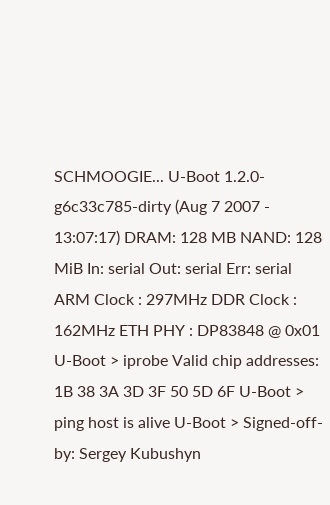SCHMOOGIE... U-Boot 1.2.0-g6c33c785-dirty (Aug 7 2007 - 13:07:17) DRAM: 128 MB NAND: 128 MiB In: serial Out: serial Err: serial ARM Clock : 297MHz DDR Clock : 162MHz ETH PHY : DP83848 @ 0x01 U-Boot > iprobe Valid chip addresses: 1B 38 3A 3D 3F 50 5D 6F U-Boot > ping host is alive U-Boot > Signed-off-by: Sergey Kubushyn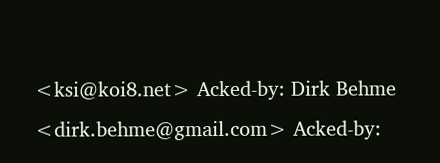<ksi@koi8.net> Acked-by: Dirk Behme <dirk.behme@gmail.com> Acked-by: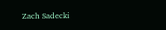Zach Sadecki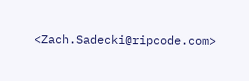<Zach.Sadecki@ripcode.com>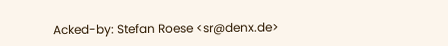Acked-by: Stefan Roese <sr@denx.de>